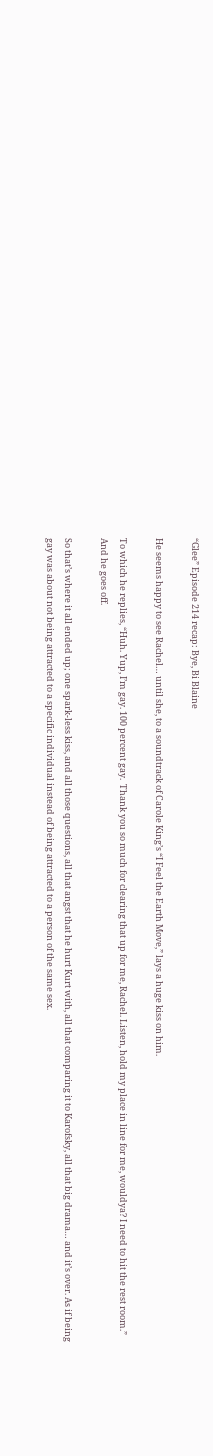“Glee” Episode 214 recap: Bye, Bi Blaine

He seems happy to see Rachel… until she, to a soundtrack of Carole King’s “I Feel the Earth Move,” lays a huge kiss on him.

To which he replies, “Huh. Yup, I’m gay. 100 percent gay.  Thank you so much for clearing that up for me, Rachel. Listen, hold my place in line for me, wouldya? I need to hit the rest room.” And he goes off.

So that’s where it all ended up; one spark-less kiss, and all those questions, all that angst that he hurt Kurt with, all that comparing it to Karofsky, all that big drama… and it’s over. As if being gay was about not being attracted to a specific individual instead of being attracted to a person of the same sex.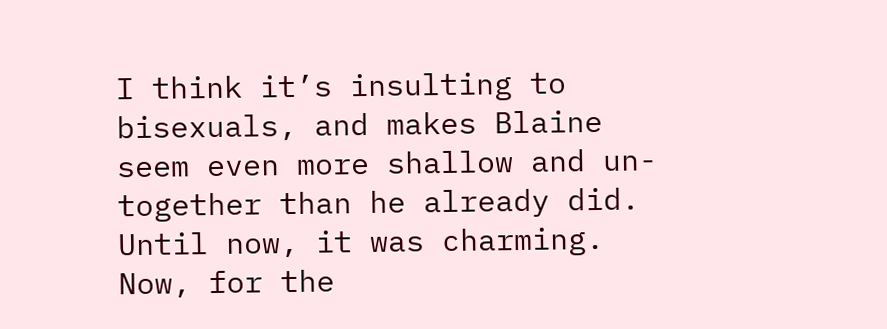I think it’s insulting to bisexuals, and makes Blaine seem even more shallow and un-together than he already did. Until now, it was charming. Now, for the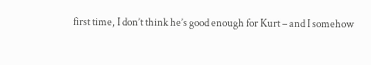first time, I don’t think he’s good enough for Kurt – and I somehow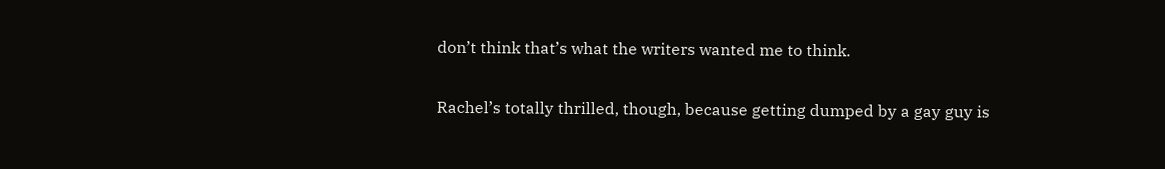don’t think that’s what the writers wanted me to think.

Rachel’s totally thrilled, though, because getting dumped by a gay guy is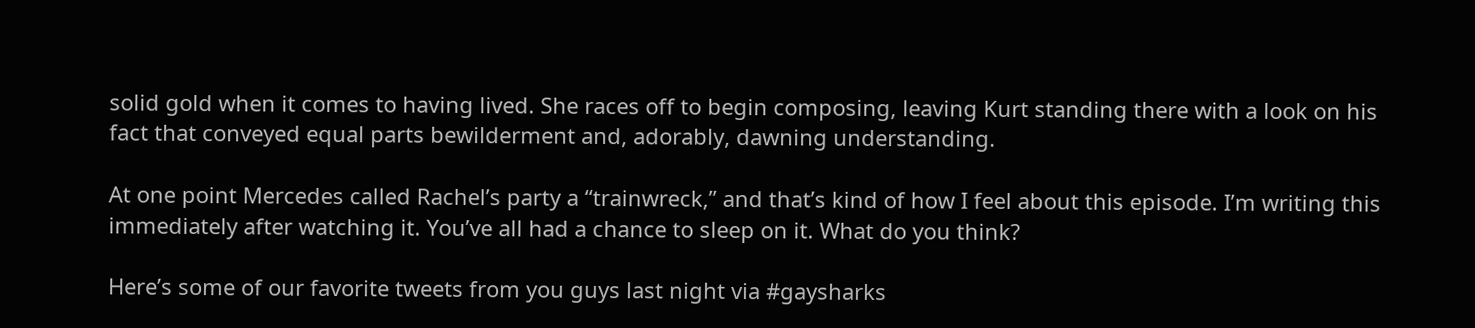solid gold when it comes to having lived. She races off to begin composing, leaving Kurt standing there with a look on his fact that conveyed equal parts bewilderment and, adorably, dawning understanding.

At one point Mercedes called Rachel’s party a “trainwreck,” and that’s kind of how I feel about this episode. I’m writing this immediately after watching it. You’ve all had a chance to sleep on it. What do you think?

Here’s some of our favorite tweets from you guys last night via #gaysharks